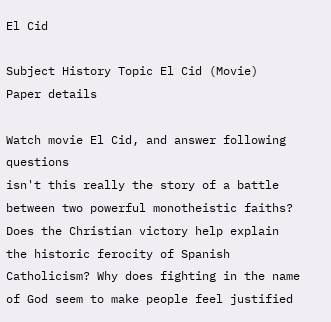El Cid

Subject History Topic El Cid (Movie)
Paper details

Watch movie El Cid, and answer following questions
isn't this really the story of a battle between two powerful monotheistic faiths? Does the Christian victory help explain the historic ferocity of Spanish Catholicism? Why does fighting in the name of God seem to make people feel justified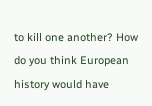to kill one another? How do you think European history would have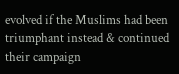evolved if the Muslims had been triumphant instead & continued their campaign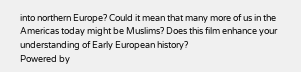into northern Europe? Could it mean that many more of us in the Americas today might be Muslims? Does this film enhance your understanding of Early European history?
Powered by